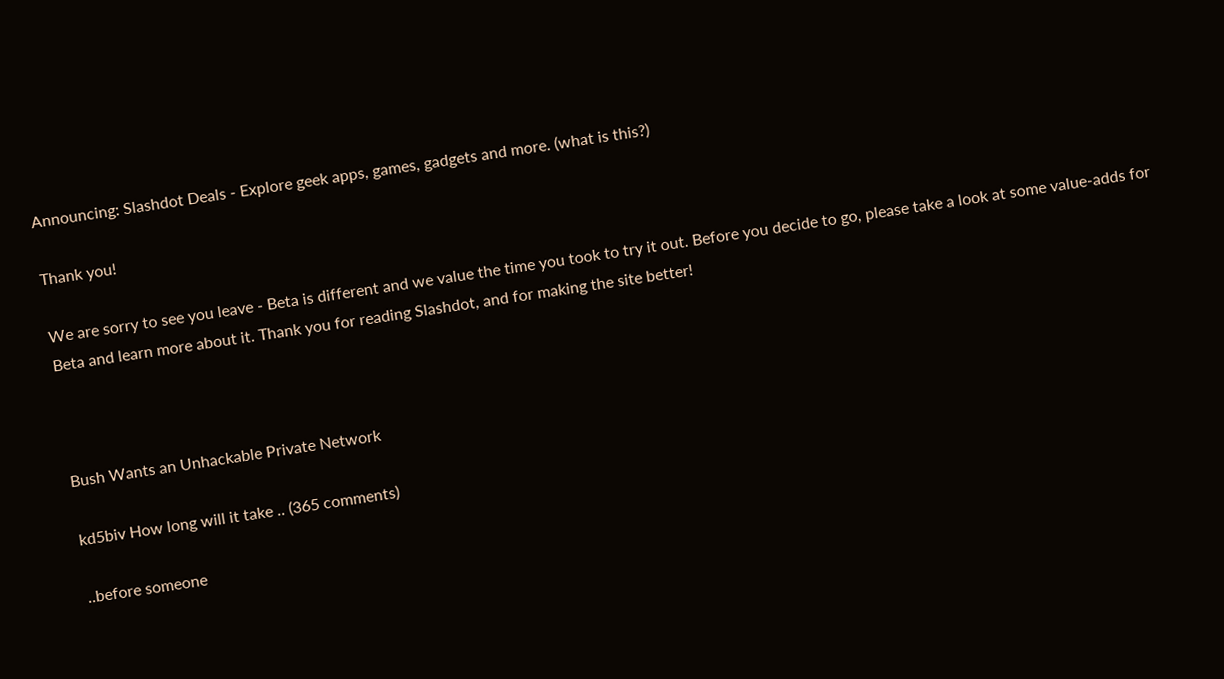Announcing: Slashdot Deals - Explore geek apps, games, gadgets and more. (what is this?)

Thank you!

We are sorry to see you leave - Beta is different and we value the time you took to try it out. Before you decide to go, please take a look at some value-adds for Beta and learn more about it. Thank you for reading Slashdot, and for making the site better!



Bush Wants an Unhackable Private Network

kd5biv How long will it take .. (365 comments)

..before someone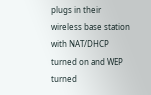plugs in their wireless base station with NAT/DHCP turned on and WEP turned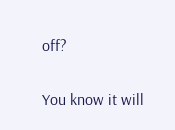off?

You know it will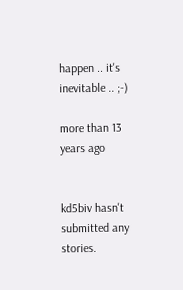happen .. it's inevitable .. ;-)

more than 13 years ago


kd5biv hasn't submitted any stories.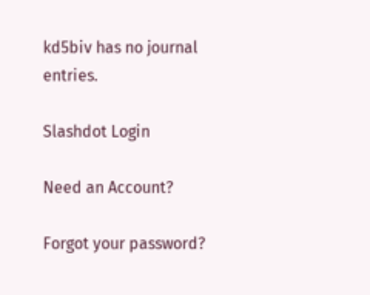kd5biv has no journal entries.

Slashdot Login

Need an Account?

Forgot your password?